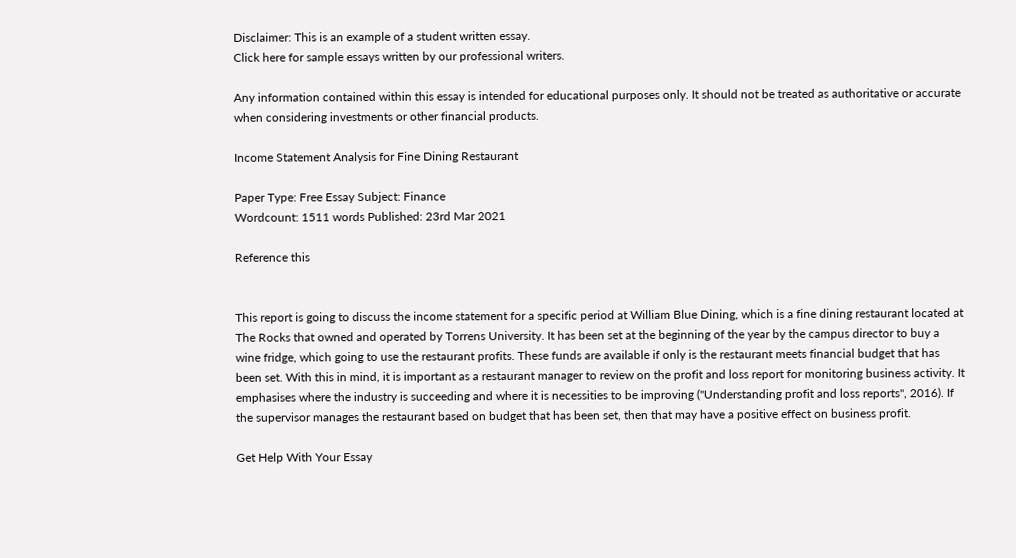Disclaimer: This is an example of a student written essay.
Click here for sample essays written by our professional writers.

Any information contained within this essay is intended for educational purposes only. It should not be treated as authoritative or accurate when considering investments or other financial products.

Income Statement Analysis for Fine Dining Restaurant

Paper Type: Free Essay Subject: Finance
Wordcount: 1511 words Published: 23rd Mar 2021

Reference this


This report is going to discuss the income statement for a specific period at William Blue Dining, which is a fine dining restaurant located at The Rocks that owned and operated by Torrens University. It has been set at the beginning of the year by the campus director to buy a wine fridge, which going to use the restaurant profits. These funds are available if only is the restaurant meets financial budget that has been set. With this in mind, it is important as a restaurant manager to review on the profit and loss report for monitoring business activity. It emphasises where the industry is succeeding and where it is necessities to be improving ("Understanding profit and loss reports", 2016). If the supervisor manages the restaurant based on budget that has been set, then that may have a positive effect on business profit.

Get Help With Your Essay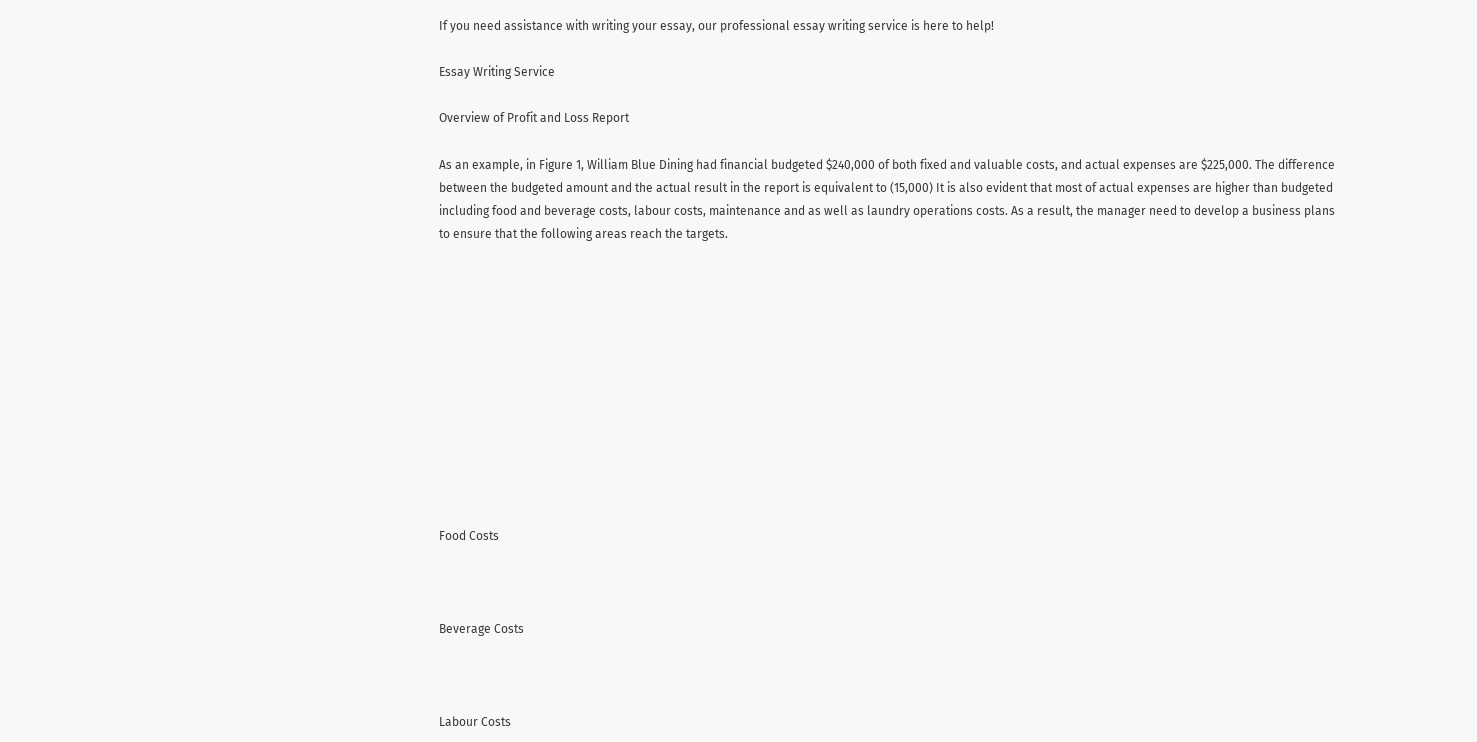If you need assistance with writing your essay, our professional essay writing service is here to help!

Essay Writing Service

Overview of Profit and Loss Report

As an example, in Figure 1, William Blue Dining had financial budgeted $240,000 of both fixed and valuable costs, and actual expenses are $225,000. The difference between the budgeted amount and the actual result in the report is equivalent to (15,000) It is also evident that most of actual expenses are higher than budgeted including food and beverage costs, labour costs, maintenance and as well as laundry operations costs. As a result, the manager need to develop a business plans to ensure that the following areas reach the targets.












Food Costs



Beverage Costs



Labour Costs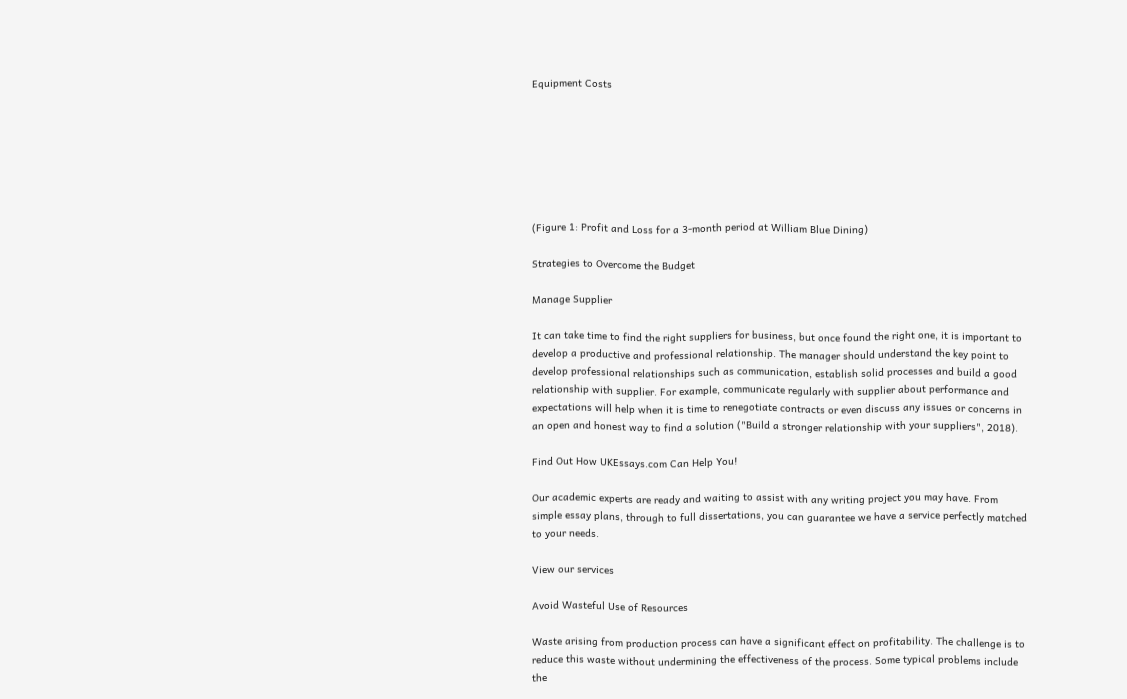Equipment Costs







(Figure 1: Profit and Loss for a 3-month period at William Blue Dining)

Strategies to Overcome the Budget

Manage Supplier

It can take time to find the right suppliers for business, but once found the right one, it is important to develop a productive and professional relationship. The manager should understand the key point to develop professional relationships such as communication, establish solid processes and build a good relationship with supplier. For example, communicate regularly with supplier about performance and expectations will help when it is time to renegotiate contracts or even discuss any issues or concerns in an open and honest way to find a solution ("Build a stronger relationship with your suppliers", 2018).

Find Out How UKEssays.com Can Help You!

Our academic experts are ready and waiting to assist with any writing project you may have. From simple essay plans, through to full dissertations, you can guarantee we have a service perfectly matched to your needs.

View our services

Avoid Wasteful Use of Resources

Waste arising from production process can have a significant effect on profitability. The challenge is to reduce this waste without undermining the effectiveness of the process. Some typical problems include the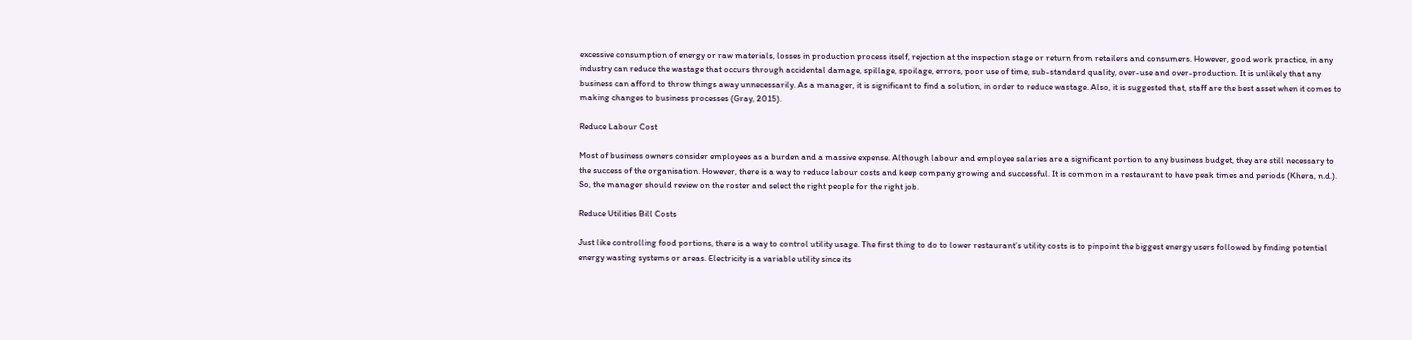excessive consumption of energy or raw materials, losses in production process itself, rejection at the inspection stage or return from retailers and consumers. However, good work practice, in any industry can reduce the wastage that occurs through accidental damage, spillage, spoilage, errors, poor use of time, sub-standard quality, over-use and over-production. It is unlikely that any business can afford to throw things away unnecessarily. As a manager, it is significant to find a solution, in order to reduce wastage. Also, it is suggested that, staff are the best asset when it comes to making changes to business processes (Gray, 2015).

Reduce Labour Cost

Most of business owners consider employees as a burden and a massive expense. Although labour and employee salaries are a significant portion to any business budget, they are still necessary to the success of the organisation. However, there is a way to reduce labour costs and keep company growing and successful. It is common in a restaurant to have peak times and periods (Khera, n.d.). So, the manager should review on the roster and select the right people for the right job.

Reduce Utilities Bill Costs

Just like controlling food portions, there is a way to control utility usage. The first thing to do to lower restaurant’s utility costs is to pinpoint the biggest energy users followed by finding potential energy wasting systems or areas. Electricity is a variable utility since its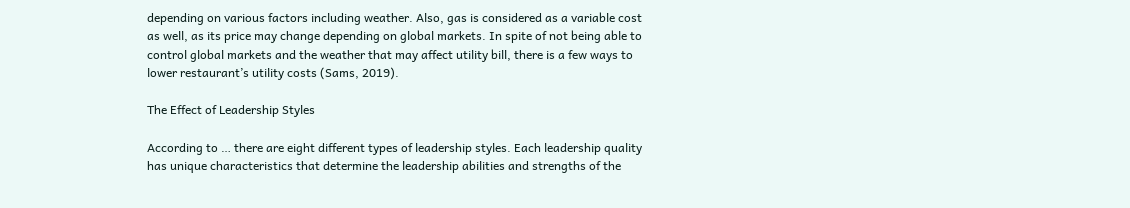depending on various factors including weather. Also, gas is considered as a variable cost as well, as its price may change depending on global markets. In spite of not being able to control global markets and the weather that may affect utility bill, there is a few ways to lower restaurant’s utility costs (Sams, 2019).

The Effect of Leadership Styles

According to … there are eight different types of leadership styles. Each leadership quality has unique characteristics that determine the leadership abilities and strengths of the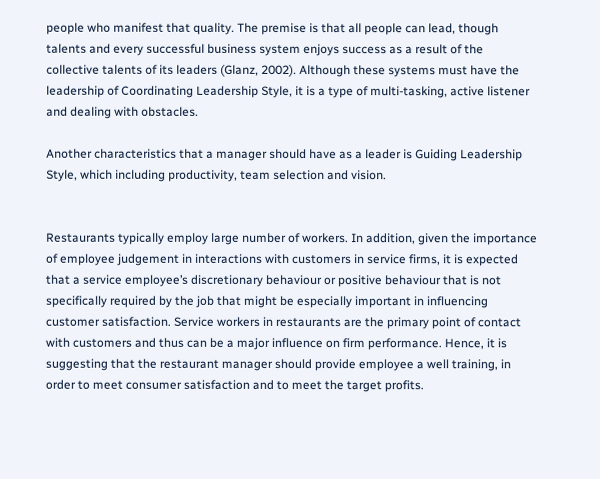people who manifest that quality. The premise is that all people can lead, though talents and every successful business system enjoys success as a result of the collective talents of its leaders (Glanz, 2002). Although these systems must have the leadership of Coordinating Leadership Style, it is a type of multi-tasking, active listener and dealing with obstacles.

Another characteristics that a manager should have as a leader is Guiding Leadership Style, which including productivity, team selection and vision.


Restaurants typically employ large number of workers. In addition, given the importance of employee judgement in interactions with customers in service firms, it is expected that a service employee’s discretionary behaviour or positive behaviour that is not specifically required by the job that might be especially important in influencing customer satisfaction. Service workers in restaurants are the primary point of contact with customers and thus can be a major influence on firm performance. Hence, it is suggesting that the restaurant manager should provide employee a well training, in order to meet consumer satisfaction and to meet the target profits.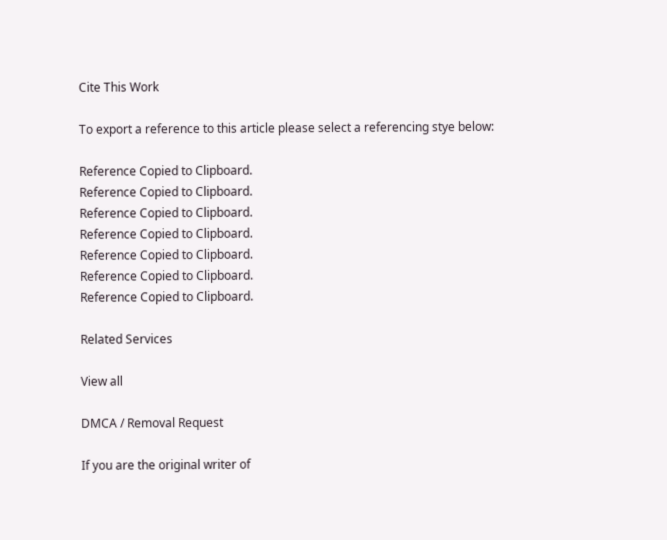Cite This Work

To export a reference to this article please select a referencing stye below:

Reference Copied to Clipboard.
Reference Copied to Clipboard.
Reference Copied to Clipboard.
Reference Copied to Clipboard.
Reference Copied to Clipboard.
Reference Copied to Clipboard.
Reference Copied to Clipboard.

Related Services

View all

DMCA / Removal Request

If you are the original writer of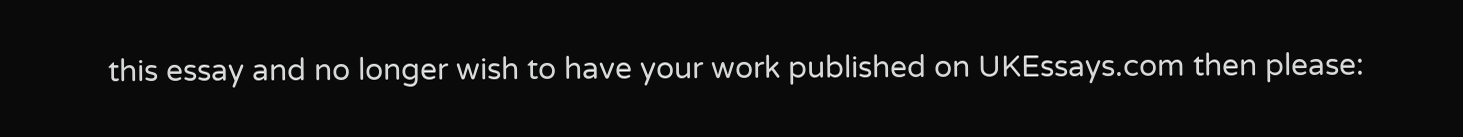this essay and no longer wish to have your work published on UKEssays.com then please: